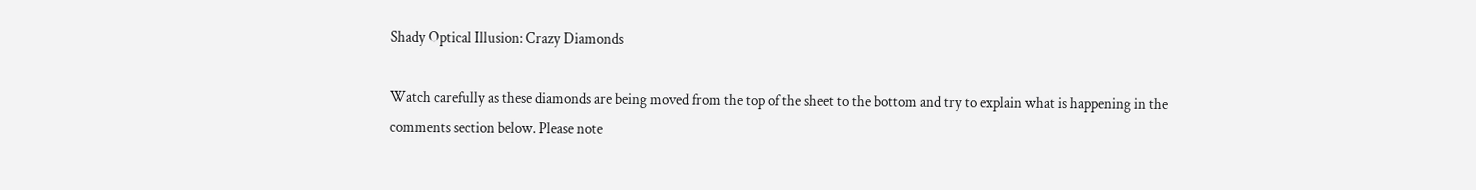Shady Optical Illusion: Crazy Diamonds

Watch carefully as these diamonds are being moved from the top of the sheet to the bottom and try to explain what is happening in the comments section below. Please note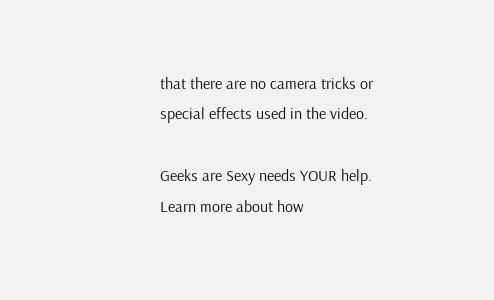that there are no camera tricks or special effects used in the video.

Geeks are Sexy needs YOUR help. Learn more about how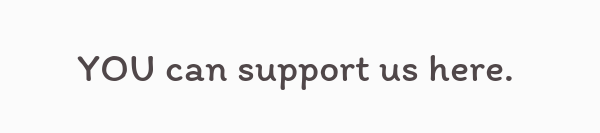YOU can support us here.